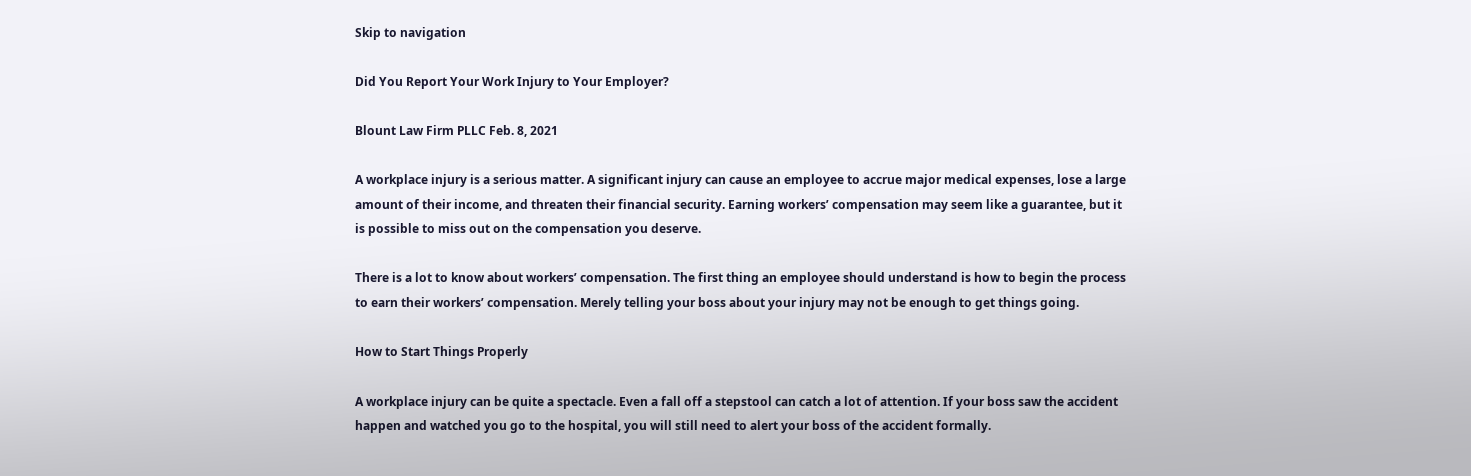Skip to navigation

Did You Report Your Work Injury to Your Employer?

Blount Law Firm PLLC Feb. 8, 2021

A workplace injury is a serious matter. A significant injury can cause an employee to accrue major medical expenses, lose a large amount of their income, and threaten their financial security. Earning workers’ compensation may seem like a guarantee, but it is possible to miss out on the compensation you deserve.

There is a lot to know about workers’ compensation. The first thing an employee should understand is how to begin the process to earn their workers’ compensation. Merely telling your boss about your injury may not be enough to get things going.

How to Start Things Properly

A workplace injury can be quite a spectacle. Even a fall off a stepstool can catch a lot of attention. If your boss saw the accident happen and watched you go to the hospital, you will still need to alert your boss of the accident formally.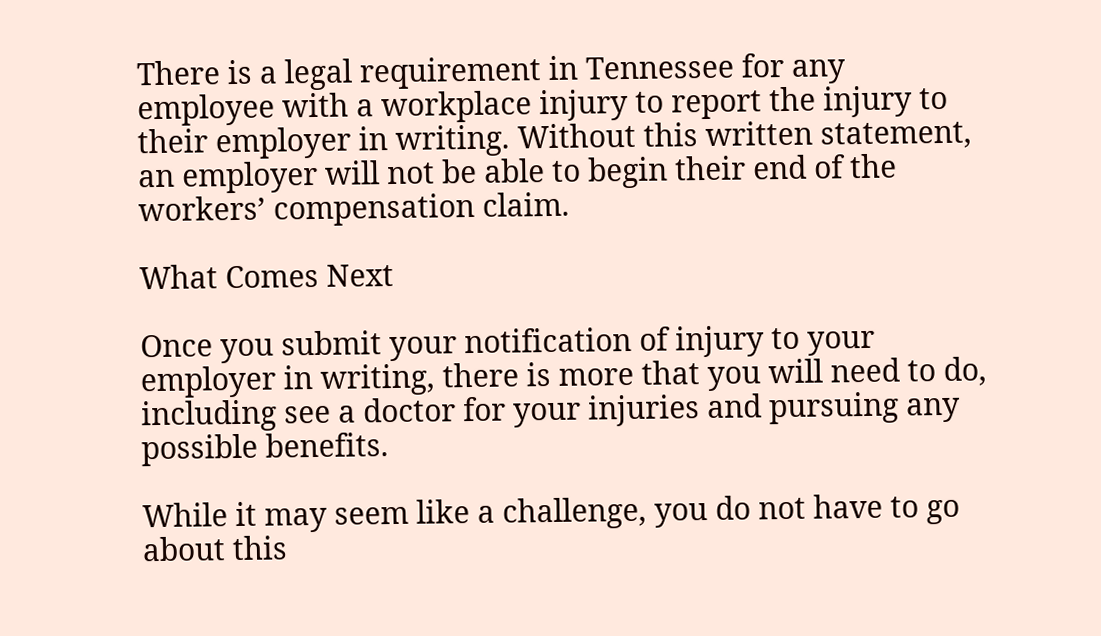There is a legal requirement in Tennessee for any employee with a workplace injury to report the injury to their employer in writing. Without this written statement, an employer will not be able to begin their end of the workers’ compensation claim.

What Comes Next

Once you submit your notification of injury to your employer in writing, there is more that you will need to do, including see a doctor for your injuries and pursuing any possible benefits.

While it may seem like a challenge, you do not have to go about this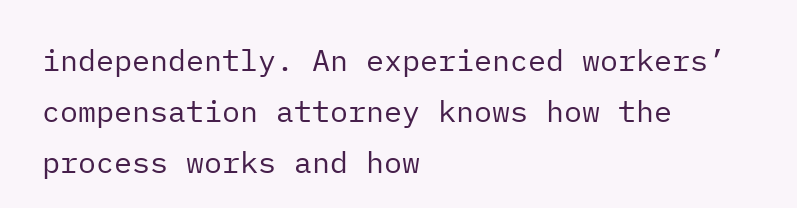independently. An experienced workers’ compensation attorney knows how the process works and how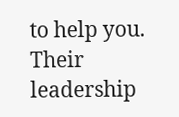to help you. Their leadership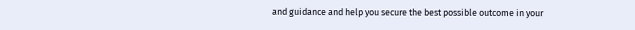and guidance and help you secure the best possible outcome in your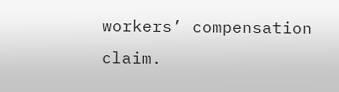workers’ compensation claim.